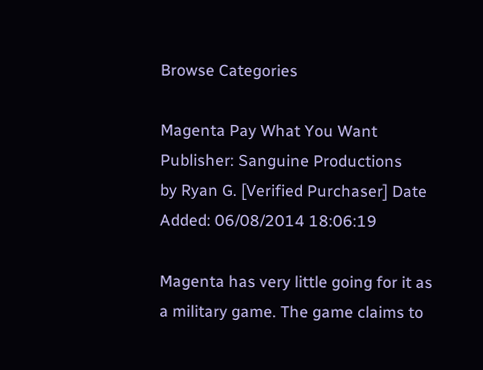Browse Categories

Magenta Pay What You Want
Publisher: Sanguine Productions
by Ryan G. [Verified Purchaser] Date Added: 06/08/2014 18:06:19

Magenta has very little going for it as a military game. The game claims to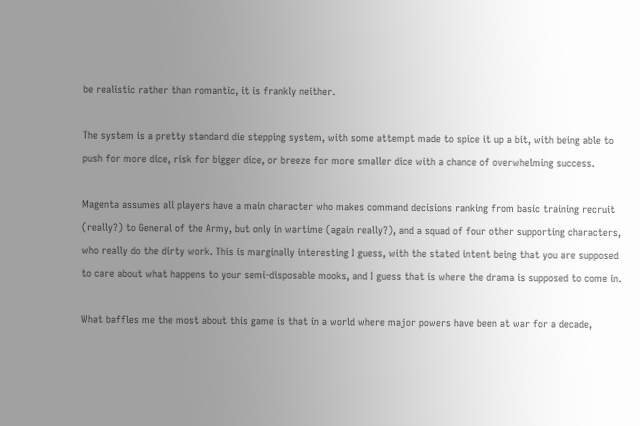be realistic rather than romantic, it is frankly neither.

The system is a pretty standard die stepping system, with some attempt made to spice it up a bit, with being able to push for more dice, risk for bigger dice, or breeze for more smaller dice with a chance of overwhelming success.

Magenta assumes all players have a main character who makes command decisions ranking from basic training recruit (really?) to General of the Army, but only in wartime (again really?), and a squad of four other supporting characters, who really do the dirty work. This is marginally interesting I guess, with the stated intent being that you are supposed to care about what happens to your semi-disposable mooks, and I guess that is where the drama is supposed to come in.

What baffles me the most about this game is that in a world where major powers have been at war for a decade,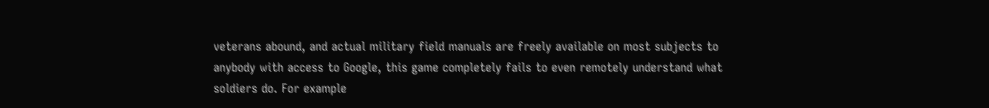veterans abound, and actual military field manuals are freely available on most subjects to anybody with access to Google, this game completely fails to even remotely understand what soldiers do. For example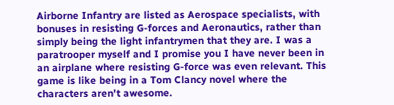Airborne Infantry are listed as Aerospace specialists, with bonuses in resisting G-forces and Aeronautics, rather than simply being the light infantrymen that they are. I was a paratrooper myself and I promise you I have never been in an airplane where resisting G-force was even relevant. This game is like being in a Tom Clancy novel where the characters aren't awesome.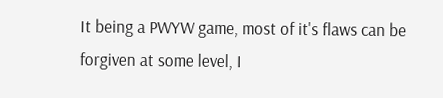It being a PWYW game, most of it's flaws can be forgiven at some level, I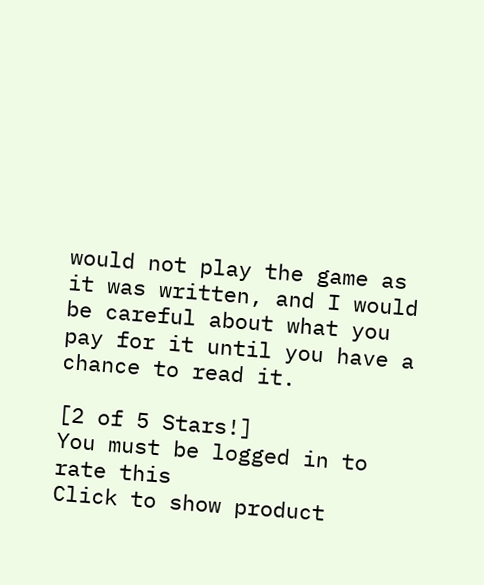would not play the game as it was written, and I would be careful about what you pay for it until you have a chance to read it.

[2 of 5 Stars!]
You must be logged in to rate this
Click to show product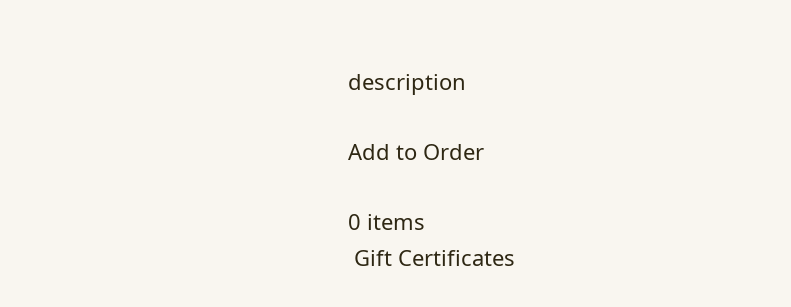description

Add to Order

0 items
 Gift Certificates